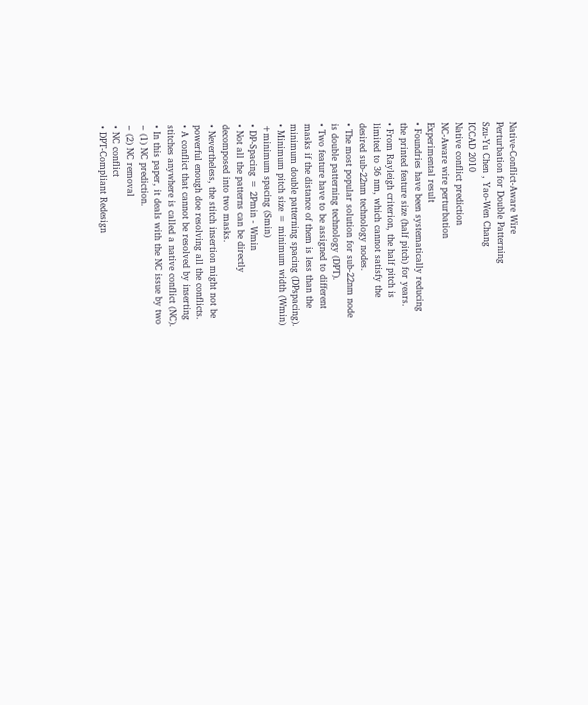Native-Conflict-Aware Wire
Perturbation for Double Patterning
Szu-Yu Chen , Yao-Wen Chang
ICCAD 2010
Native conflict prediction
NC-Aware wire perturbation
Experimental result
• Foundries have been systematically reducing
the printed feature size (half pitch) for years.
• From Rayleigh criterion, the half pitch is
limited to 36 nm, which cannot satisfy the
desired sub-22nm technology nodes.
• The most popular solution for sub-22nm node
is double patterning technology (DPT).
• Two feature have to be assigned to different
masks if the distance of them is less than the
minimum double patterning spacing (DPspacing).
• Minimum pitch size = minimum width (Wmin)
+minimum spacing (Smin)
• DP-Spacing = 2Pmin - Wmin
• Not all the patterns can be directly
decomposed into two masks.
• Nevertheless, the stitch insertion might not be
powerful enough doe resolving all the conflicts.
• A conflict that cannot be resolved by inserting
stitches anywhere is called a native conflict (NC).
• In this paper, it deals with the NC issue by two
– (1) NC prediction.
– (2) NC removal
• NC conflict
• DPT-Compliant Redesign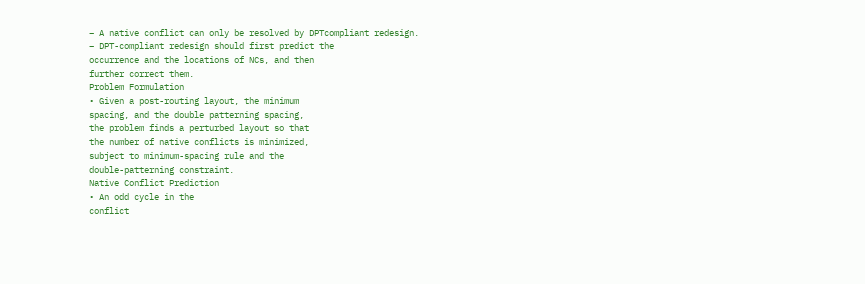– A native conflict can only be resolved by DPTcompliant redesign.
– DPT-compliant redesign should first predict the
occurrence and the locations of NCs, and then
further correct them.
Problem Formulation
• Given a post-routing layout, the minimum
spacing, and the double patterning spacing,
the problem finds a perturbed layout so that
the number of native conflicts is minimized,
subject to minimum-spacing rule and the
double-patterning constraint.
Native Conflict Prediction
• An odd cycle in the
conflict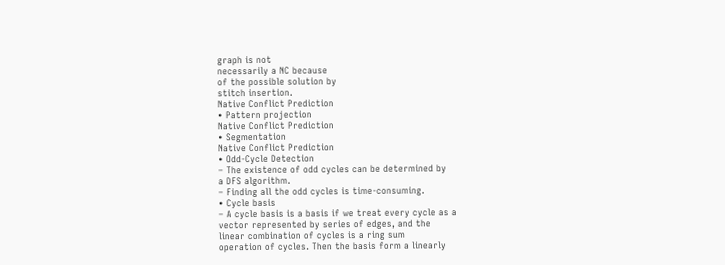graph is not
necessarily a NC because
of the possible solution by
stitch insertion.
Native Conflict Prediction
• Pattern projection
Native Conflict Prediction
• Segmentation
Native Conflict Prediction
• Odd-Cycle Detection
– The existence of odd cycles can be determined by
a DFS algorithm.
– Finding all the odd cycles is time-consuming.
• Cycle basis
– A cycle basis is a basis if we treat every cycle as a
vector represented by series of edges, and the
linear combination of cycles is a ring sum
operation of cycles. Then the basis form a linearly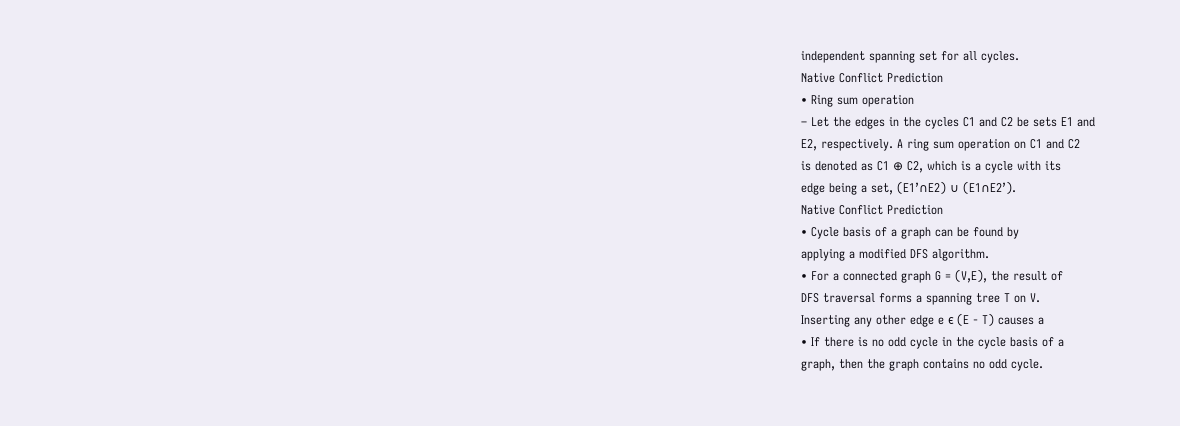independent spanning set for all cycles.
Native Conflict Prediction
• Ring sum operation
– Let the edges in the cycles C1 and C2 be sets E1 and
E2, respectively. A ring sum operation on C1 and C2
is denoted as C1 ⊕ C2, which is a cycle with its
edge being a set, (E1’∩E2) ∪ (E1∩E2’).
Native Conflict Prediction
• Cycle basis of a graph can be found by
applying a modified DFS algorithm.
• For a connected graph G = (V,E), the result of
DFS traversal forms a spanning tree T on V.
Inserting any other edge e ϵ (E - T) causes a
• If there is no odd cycle in the cycle basis of a
graph, then the graph contains no odd cycle.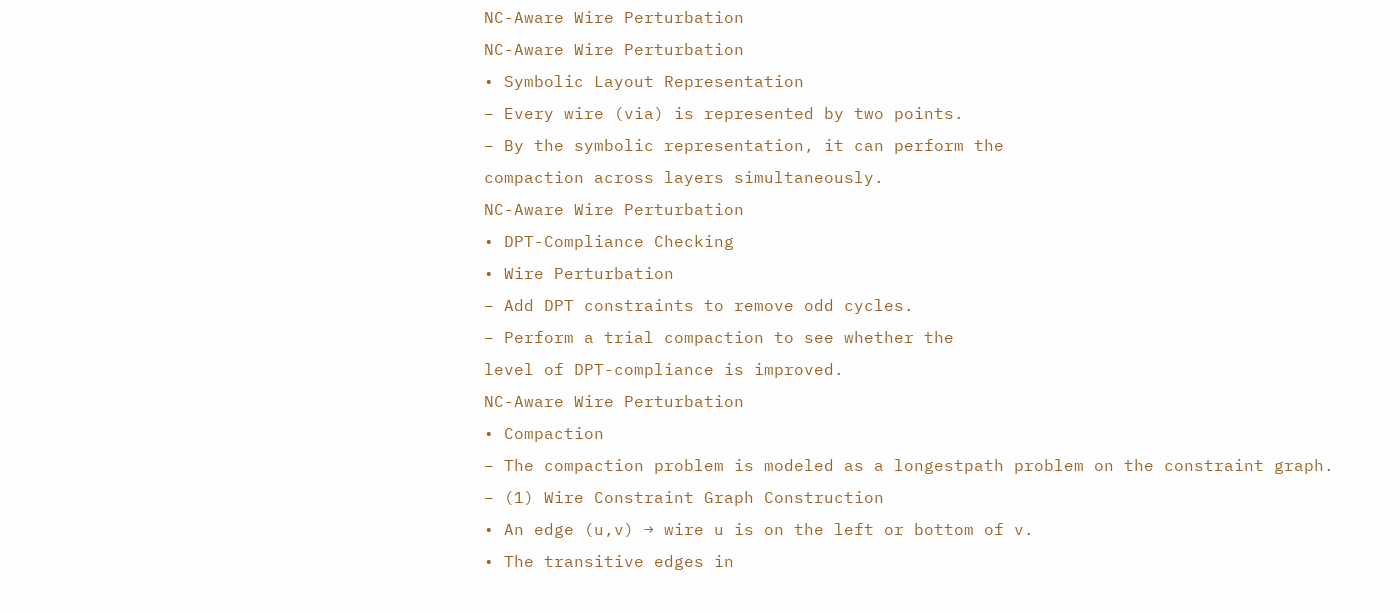NC-Aware Wire Perturbation
NC-Aware Wire Perturbation
• Symbolic Layout Representation
– Every wire (via) is represented by two points.
– By the symbolic representation, it can perform the
compaction across layers simultaneously.
NC-Aware Wire Perturbation
• DPT-Compliance Checking
• Wire Perturbation
– Add DPT constraints to remove odd cycles.
– Perform a trial compaction to see whether the
level of DPT-compliance is improved.
NC-Aware Wire Perturbation
• Compaction
– The compaction problem is modeled as a longestpath problem on the constraint graph.
– (1) Wire Constraint Graph Construction
• An edge (u,v) → wire u is on the left or bottom of v.
• The transitive edges in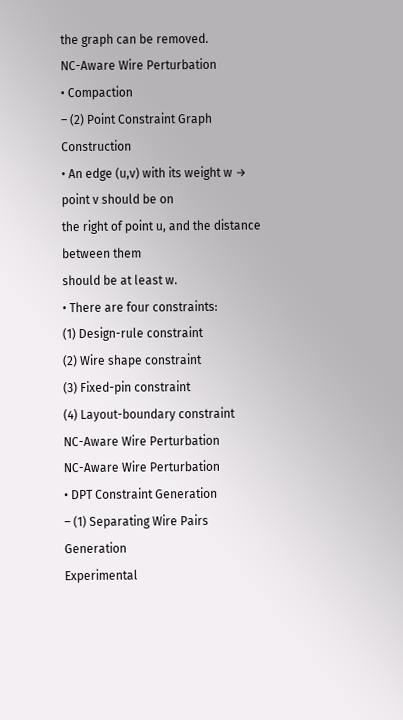the graph can be removed.
NC-Aware Wire Perturbation
• Compaction
– (2) Point Constraint Graph Construction
• An edge (u,v) with its weight w → point v should be on
the right of point u, and the distance between them
should be at least w.
• There are four constraints:
(1) Design-rule constraint
(2) Wire shape constraint
(3) Fixed-pin constraint
(4) Layout-boundary constraint
NC-Aware Wire Perturbation
NC-Aware Wire Perturbation
• DPT Constraint Generation
– (1) Separating Wire Pairs Generation
Experimental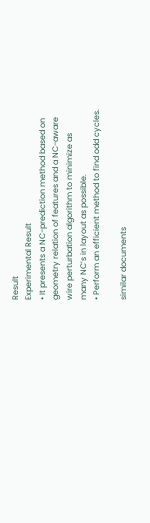Result
Experimental Result
• It presents a NC-prediction method based on
geometry relation of features and a NC-aware
wire perturbation algorithm to minimize as
many NC’s in layout as possible.
• Perform an efficient method to find odd cycles.

similar documents